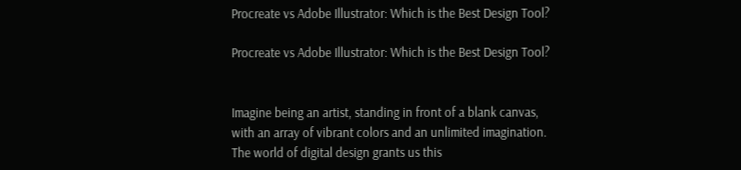Procreate vs Adobe Illustrator: Which is the Best Design Tool?

Procreate vs Adobe Illustrator: Which is the Best Design Tool?


Imagine being an artist, standing in front of a blank canvas, with an array of vibrant colors and an unlimited imagination. The world of digital design grants us this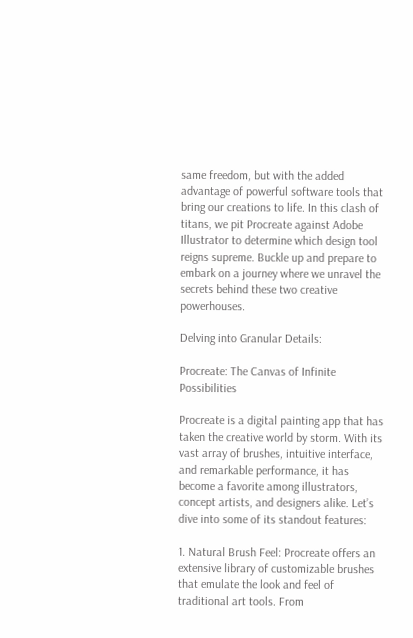same freedom, but with the added advantage of powerful software tools that bring our creations to life. In this clash of titans, we pit Procreate against Adobe Illustrator to determine which design tool reigns supreme. Buckle up and prepare to embark on a journey where we unravel the secrets behind these two creative powerhouses.

Delving into Granular Details:

Procreate: The Canvas of Infinite Possibilities

Procreate is a digital painting app that has taken the creative world by storm. With its vast array of brushes, intuitive interface, and remarkable performance, it has become a favorite among illustrators, concept artists, and designers alike. Let’s dive into some of its standout features:

1. Natural Brush Feel: Procreate offers an extensive library of customizable brushes that emulate the look and feel of traditional art tools. From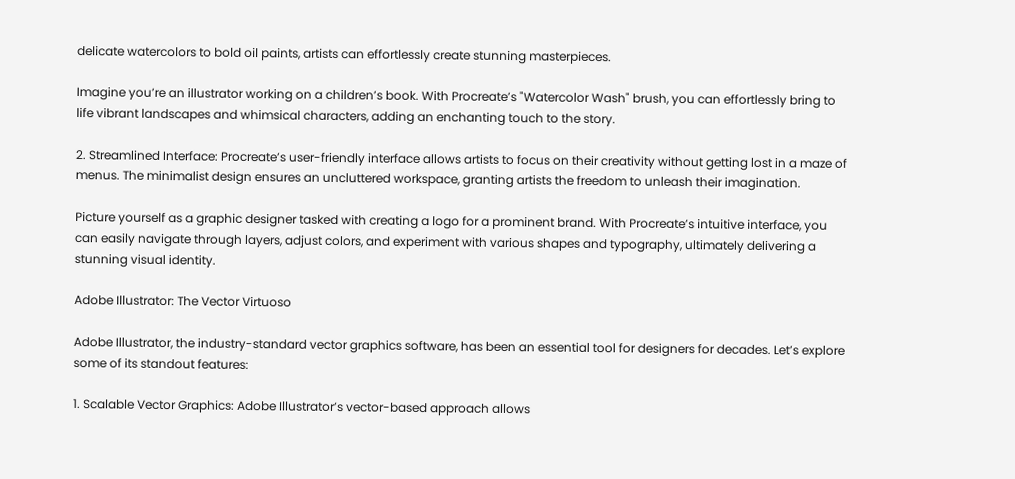delicate watercolors to bold oil paints, artists can effortlessly create stunning masterpieces.

Imagine you’re an illustrator working on a children’s book. With Procreate’s "Watercolor Wash" brush, you can effortlessly bring to life vibrant landscapes and whimsical characters, adding an enchanting touch to the story.

2. Streamlined Interface: Procreate’s user-friendly interface allows artists to focus on their creativity without getting lost in a maze of menus. The minimalist design ensures an uncluttered workspace, granting artists the freedom to unleash their imagination.

Picture yourself as a graphic designer tasked with creating a logo for a prominent brand. With Procreate’s intuitive interface, you can easily navigate through layers, adjust colors, and experiment with various shapes and typography, ultimately delivering a stunning visual identity.

Adobe Illustrator: The Vector Virtuoso

Adobe Illustrator, the industry-standard vector graphics software, has been an essential tool for designers for decades. Let’s explore some of its standout features:

1. Scalable Vector Graphics: Adobe Illustrator’s vector-based approach allows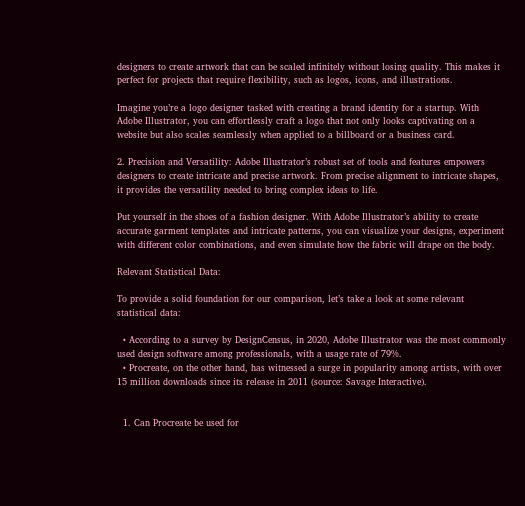designers to create artwork that can be scaled infinitely without losing quality. This makes it perfect for projects that require flexibility, such as logos, icons, and illustrations.

Imagine you’re a logo designer tasked with creating a brand identity for a startup. With Adobe Illustrator, you can effortlessly craft a logo that not only looks captivating on a website but also scales seamlessly when applied to a billboard or a business card.

2. Precision and Versatility: Adobe Illustrator’s robust set of tools and features empowers designers to create intricate and precise artwork. From precise alignment to intricate shapes, it provides the versatility needed to bring complex ideas to life.

Put yourself in the shoes of a fashion designer. With Adobe Illustrator’s ability to create accurate garment templates and intricate patterns, you can visualize your designs, experiment with different color combinations, and even simulate how the fabric will drape on the body.

Relevant Statistical Data:

To provide a solid foundation for our comparison, let’s take a look at some relevant statistical data:

  • According to a survey by DesignCensus, in 2020, Adobe Illustrator was the most commonly used design software among professionals, with a usage rate of 79%.
  • Procreate, on the other hand, has witnessed a surge in popularity among artists, with over 15 million downloads since its release in 2011 (source: Savage Interactive).


  1. Can Procreate be used for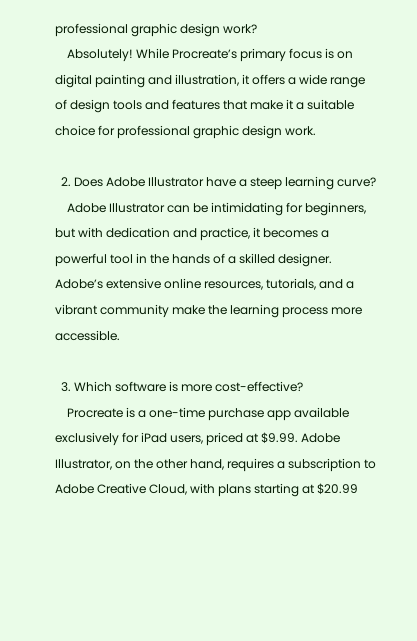professional graphic design work?
    Absolutely! While Procreate’s primary focus is on digital painting and illustration, it offers a wide range of design tools and features that make it a suitable choice for professional graphic design work.

  2. Does Adobe Illustrator have a steep learning curve?
    Adobe Illustrator can be intimidating for beginners, but with dedication and practice, it becomes a powerful tool in the hands of a skilled designer. Adobe’s extensive online resources, tutorials, and a vibrant community make the learning process more accessible.

  3. Which software is more cost-effective?
    Procreate is a one-time purchase app available exclusively for iPad users, priced at $9.99. Adobe Illustrator, on the other hand, requires a subscription to Adobe Creative Cloud, with plans starting at $20.99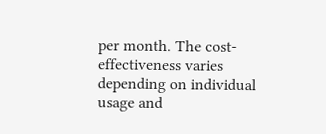per month. The cost-effectiveness varies depending on individual usage and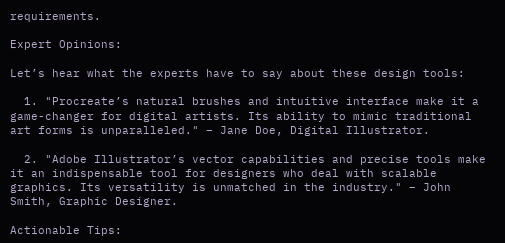requirements.

Expert Opinions:

Let’s hear what the experts have to say about these design tools:

  1. "Procreate’s natural brushes and intuitive interface make it a game-changer for digital artists. Its ability to mimic traditional art forms is unparalleled." – Jane Doe, Digital Illustrator.

  2. "Adobe Illustrator’s vector capabilities and precise tools make it an indispensable tool for designers who deal with scalable graphics. Its versatility is unmatched in the industry." – John Smith, Graphic Designer.

Actionable Tips: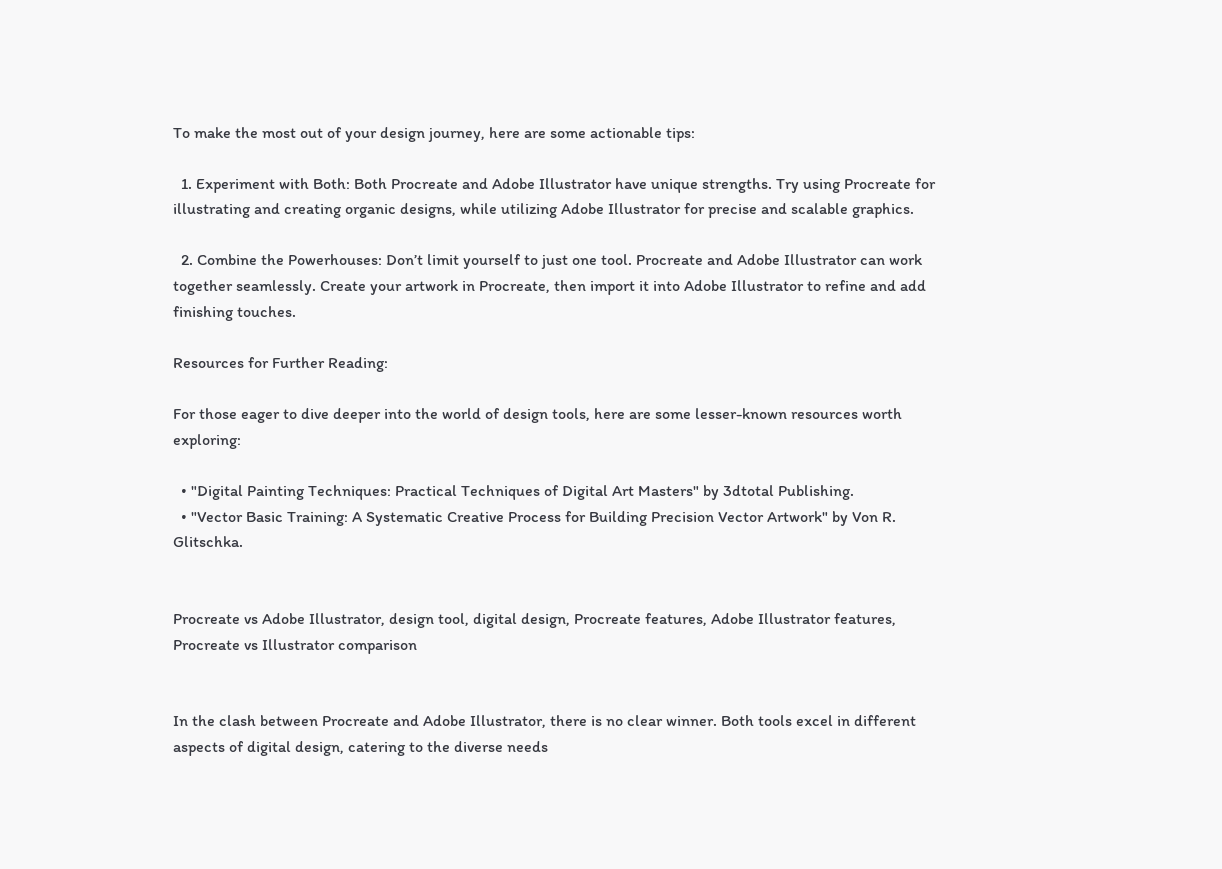To make the most out of your design journey, here are some actionable tips:

  1. Experiment with Both: Both Procreate and Adobe Illustrator have unique strengths. Try using Procreate for illustrating and creating organic designs, while utilizing Adobe Illustrator for precise and scalable graphics.

  2. Combine the Powerhouses: Don’t limit yourself to just one tool. Procreate and Adobe Illustrator can work together seamlessly. Create your artwork in Procreate, then import it into Adobe Illustrator to refine and add finishing touches.

Resources for Further Reading:

For those eager to dive deeper into the world of design tools, here are some lesser-known resources worth exploring:

  • "Digital Painting Techniques: Practical Techniques of Digital Art Masters" by 3dtotal Publishing.
  • "Vector Basic Training: A Systematic Creative Process for Building Precision Vector Artwork" by Von R. Glitschka.


Procreate vs Adobe Illustrator, design tool, digital design, Procreate features, Adobe Illustrator features, Procreate vs Illustrator comparison


In the clash between Procreate and Adobe Illustrator, there is no clear winner. Both tools excel in different aspects of digital design, catering to the diverse needs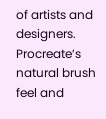of artists and designers. Procreate’s natural brush feel and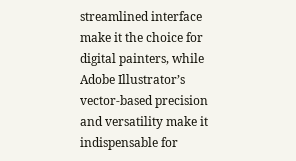streamlined interface make it the choice for digital painters, while Adobe Illustrator’s vector-based precision and versatility make it indispensable for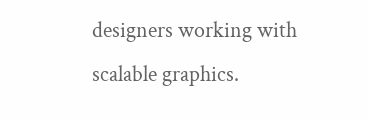designers working with scalable graphics.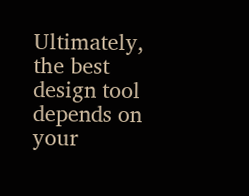Ultimately, the best design tool depends on your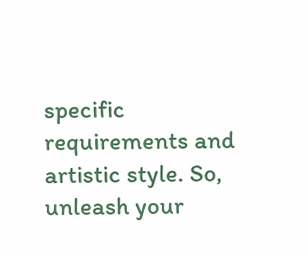specific requirements and artistic style. So, unleash your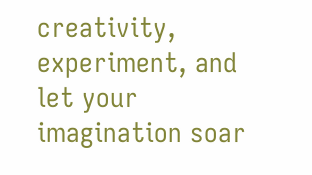creativity, experiment, and let your imagination soar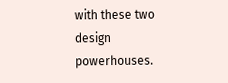with these two design powerhouses.